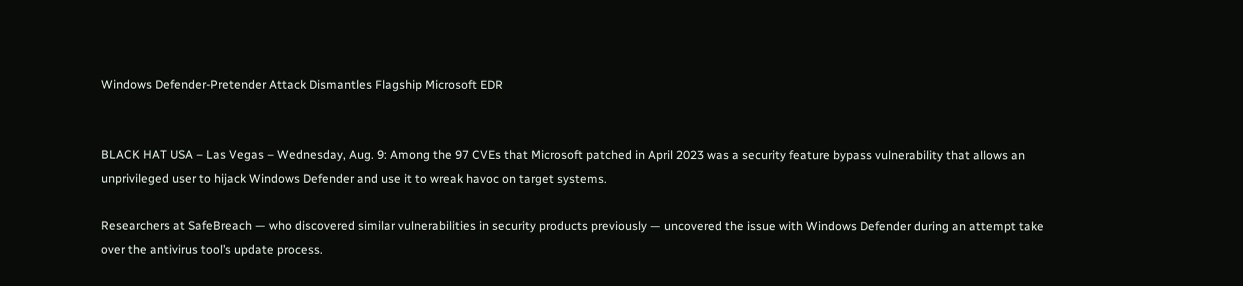Windows Defender-Pretender Attack Dismantles Flagship Microsoft EDR


BLACK HAT USA – Las Vegas – Wednesday, Aug. 9: Among the 97 CVEs that Microsoft patched in April 2023 was a security feature bypass vulnerability that allows an unprivileged user to hijack Windows Defender and use it to wreak havoc on target systems.

Researchers at SafeBreach — who discovered similar vulnerabilities in security products previously — uncovered the issue with Windows Defender during an attempt take over the antivirus tool’s update process.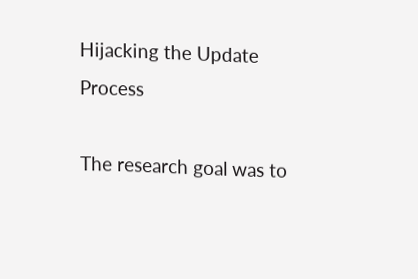Hijacking the Update Process

The research goal was to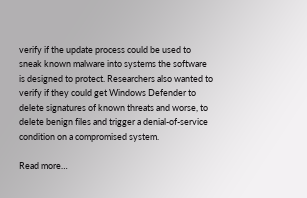verify if the update process could be used to sneak known malware into systems the software is designed to protect. Researchers also wanted to verify if they could get Windows Defender to delete signatures of known threats and worse, to delete benign files and trigger a denial-of-service condition on a compromised system.

Read more…